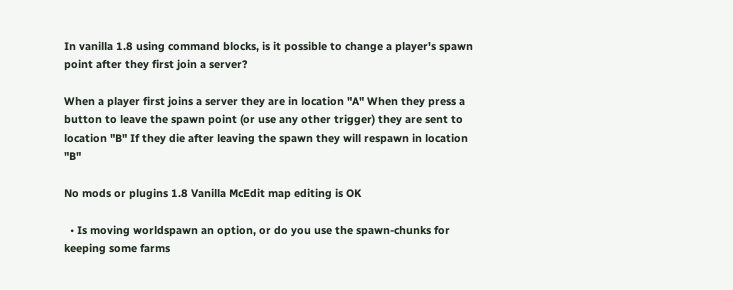In vanilla 1.8 using command blocks, is it possible to change a player's spawn point after they first join a server?

When a player first joins a server they are in location "A" When they press a button to leave the spawn point (or use any other trigger) they are sent to location "B" If they die after leaving the spawn they will respawn in location "B"

No mods or plugins 1.8 Vanilla McEdit map editing is OK

  • Is moving worldspawn an option, or do you use the spawn-chunks for keeping some farms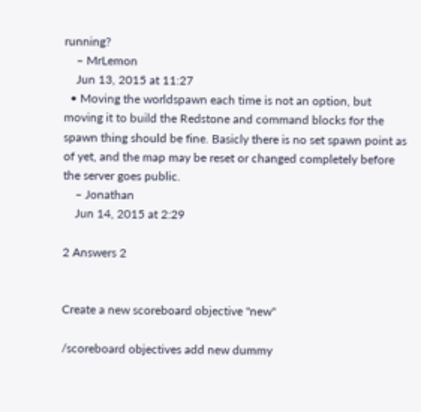running?
    – MrLemon
    Jun 13, 2015 at 11:27
  • Moving the worldspawn each time is not an option, but moving it to build the Redstone and command blocks for the spawn thing should be fine. Basicly there is no set spawn point as of yet, and the map may be reset or changed completely before the server goes public.
    – Jonathan
    Jun 14, 2015 at 2:29

2 Answers 2


Create a new scoreboard objective "new"

/scoreboard objectives add new dummy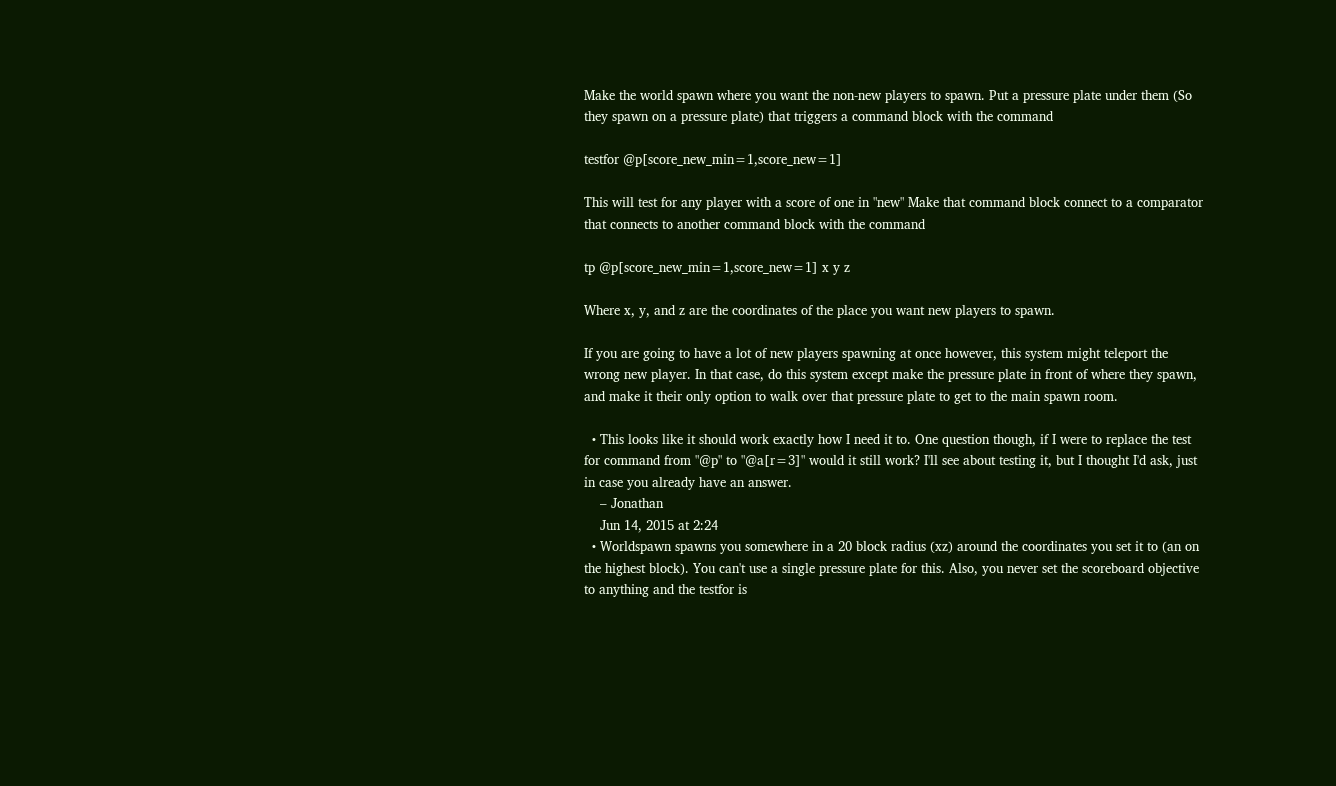Make the world spawn where you want the non-new players to spawn. Put a pressure plate under them (So they spawn on a pressure plate) that triggers a command block with the command

testfor @p[score_new_min=1,score_new=1]

This will test for any player with a score of one in "new" Make that command block connect to a comparator that connects to another command block with the command

tp @p[score_new_min=1,score_new=1] x y z

Where x, y, and z are the coordinates of the place you want new players to spawn.

If you are going to have a lot of new players spawning at once however, this system might teleport the wrong new player. In that case, do this system except make the pressure plate in front of where they spawn, and make it their only option to walk over that pressure plate to get to the main spawn room.

  • This looks like it should work exactly how I need it to. One question though, if I were to replace the test for command from "@p" to "@a[r=3]" would it still work? I'll see about testing it, but I thought I'd ask, just in case you already have an answer.
    – Jonathan
    Jun 14, 2015 at 2:24
  • Worldspawn spawns you somewhere in a 20 block radius (xz) around the coordinates you set it to (an on the highest block). You can't use a single pressure plate for this. Also, you never set the scoreboard objective to anything and the testfor is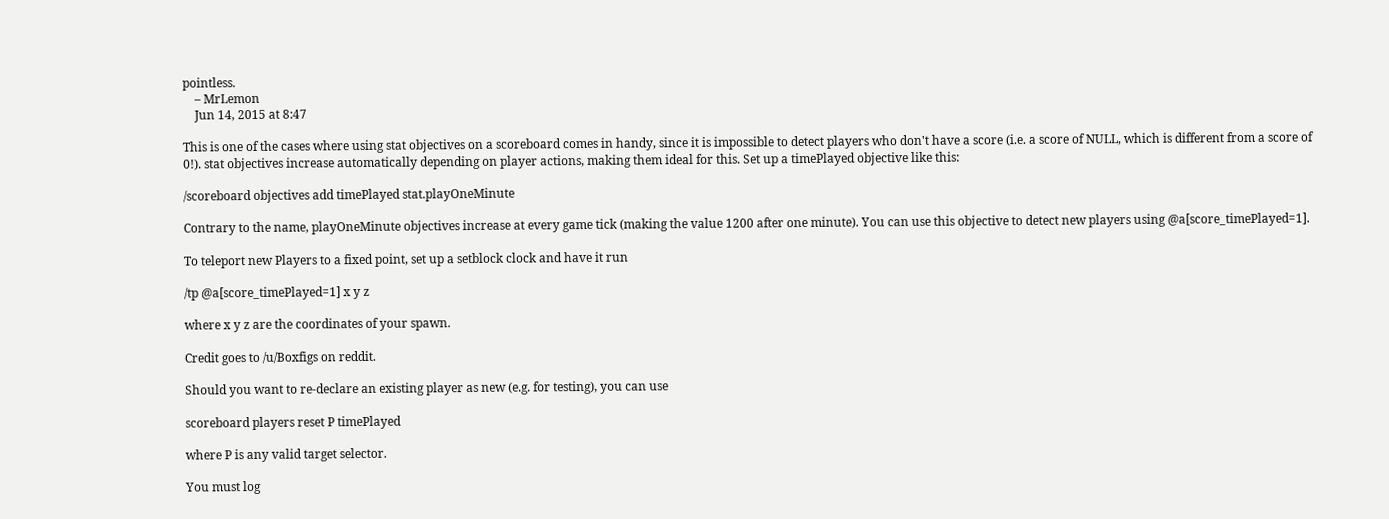pointless.
    – MrLemon
    Jun 14, 2015 at 8:47

This is one of the cases where using stat objectives on a scoreboard comes in handy, since it is impossible to detect players who don't have a score (i.e. a score of NULL, which is different from a score of 0!). stat objectives increase automatically depending on player actions, making them ideal for this. Set up a timePlayed objective like this:

/scoreboard objectives add timePlayed stat.playOneMinute

Contrary to the name, playOneMinute objectives increase at every game tick (making the value 1200 after one minute). You can use this objective to detect new players using @a[score_timePlayed=1].

To teleport new Players to a fixed point, set up a setblock clock and have it run

/tp @a[score_timePlayed=1] x y z

where x y z are the coordinates of your spawn.

Credit goes to /u/Boxfigs on reddit.

Should you want to re-declare an existing player as new (e.g. for testing), you can use

scoreboard players reset P timePlayed

where P is any valid target selector.

You must log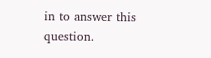in to answer this question.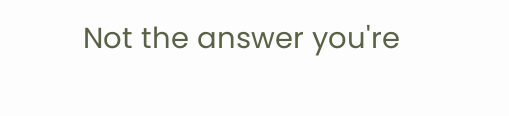Not the answer you're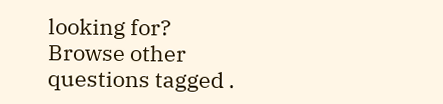looking for? Browse other questions tagged .